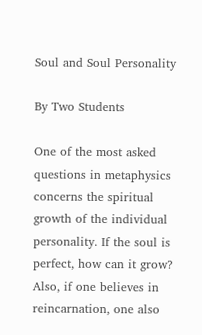Soul and Soul Personality

By Two Students

One of the most asked questions in metaphysics concerns the spiritual growth of the individual personality. If the soul is perfect, how can it grow? Also, if one believes in reincarnation, one also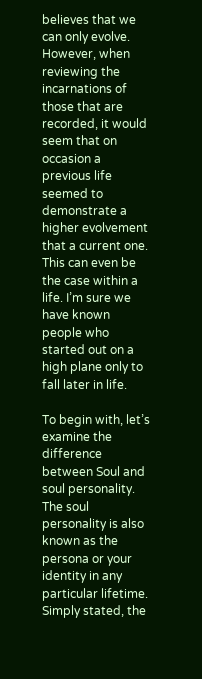believes that we can only evolve. However, when reviewing the incarnations of those that are recorded, it would seem that on occasion a previous life seemed to demonstrate a higher evolvement that a current one. This can even be the case within a life. I’m sure we have known people who started out on a high plane only to fall later in life.

To begin with, let’s examine the difference between Soul and soul personality. The soul personality is also known as the persona or your identity in any particular lifetime. Simply stated, the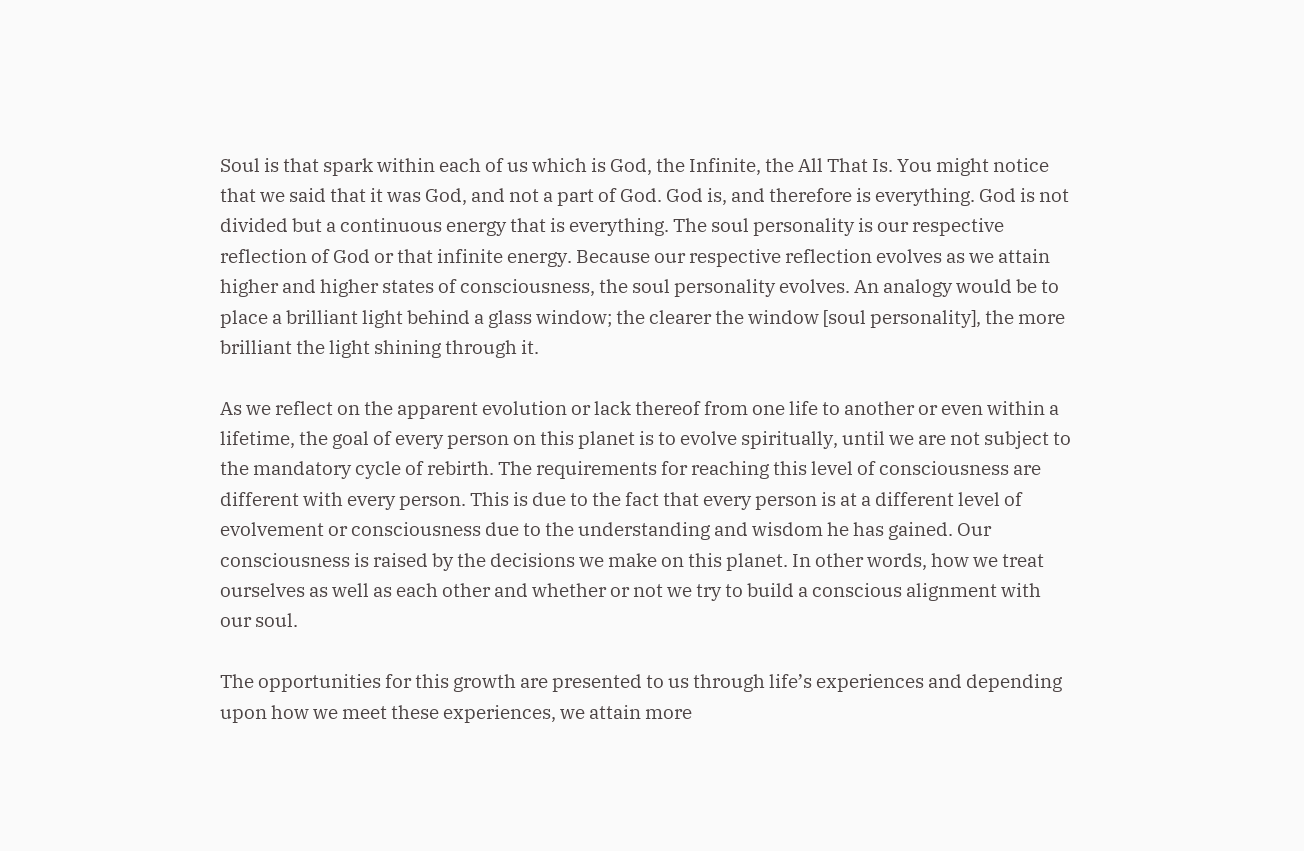Soul is that spark within each of us which is God, the Infinite, the All That Is. You might notice that we said that it was God, and not a part of God. God is, and therefore is everything. God is not divided but a continuous energy that is everything. The soul personality is our respective reflection of God or that infinite energy. Because our respective reflection evolves as we attain higher and higher states of consciousness, the soul personality evolves. An analogy would be to place a brilliant light behind a glass window; the clearer the window [soul personality], the more brilliant the light shining through it.

As we reflect on the apparent evolution or lack thereof from one life to another or even within a lifetime, the goal of every person on this planet is to evolve spiritually, until we are not subject to the mandatory cycle of rebirth. The requirements for reaching this level of consciousness are different with every person. This is due to the fact that every person is at a different level of evolvement or consciousness due to the understanding and wisdom he has gained. Our consciousness is raised by the decisions we make on this planet. In other words, how we treat ourselves as well as each other and whether or not we try to build a conscious alignment with our soul.

The opportunities for this growth are presented to us through life’s experiences and depending upon how we meet these experiences, we attain more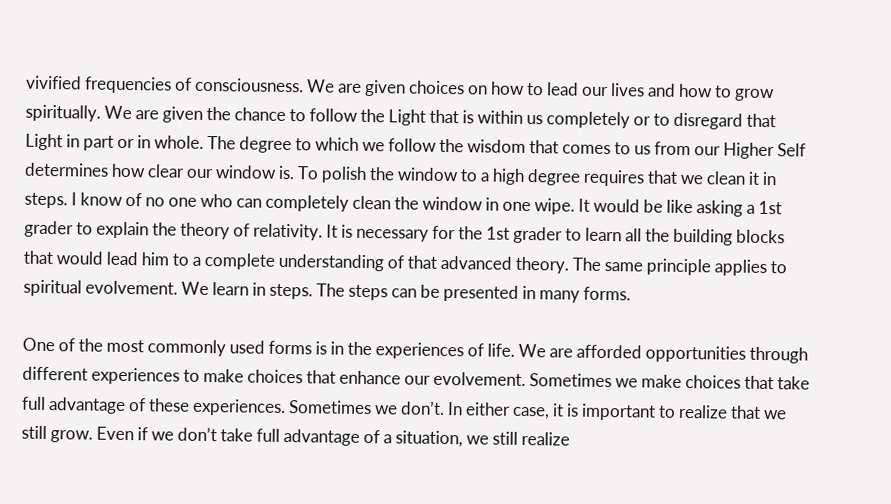vivified frequencies of consciousness. We are given choices on how to lead our lives and how to grow spiritually. We are given the chance to follow the Light that is within us completely or to disregard that Light in part or in whole. The degree to which we follow the wisdom that comes to us from our Higher Self determines how clear our window is. To polish the window to a high degree requires that we clean it in steps. I know of no one who can completely clean the window in one wipe. It would be like asking a 1st grader to explain the theory of relativity. It is necessary for the 1st grader to learn all the building blocks that would lead him to a complete understanding of that advanced theory. The same principle applies to spiritual evolvement. We learn in steps. The steps can be presented in many forms.

One of the most commonly used forms is in the experiences of life. We are afforded opportunities through different experiences to make choices that enhance our evolvement. Sometimes we make choices that take full advantage of these experiences. Sometimes we don’t. In either case, it is important to realize that we still grow. Even if we don’t take full advantage of a situation, we still realize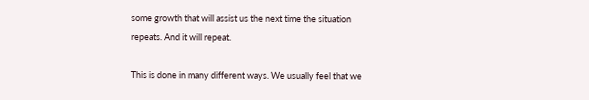some growth that will assist us the next time the situation repeats. And it will repeat.

This is done in many different ways. We usually feel that we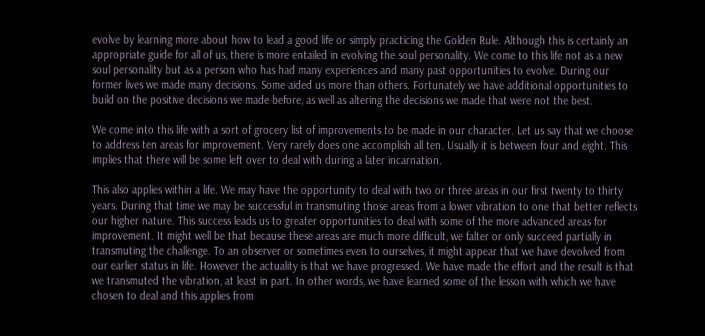evolve by learning more about how to lead a good life or simply practicing the Golden Rule. Although this is certainly an appropriate guide for all of us, there is more entailed in evolving the soul personality. We come to this life not as a new soul personality but as a person who has had many experiences and many past opportunities to evolve. During our former lives we made many decisions. Some aided us more than others. Fortunately we have additional opportunities to build on the positive decisions we made before, as well as altering the decisions we made that were not the best.

We come into this life with a sort of grocery list of improvements to be made in our character. Let us say that we choose to address ten areas for improvement. Very rarely does one accomplish all ten. Usually it is between four and eight. This implies that there will be some left over to deal with during a later incarnation.

This also applies within a life. We may have the opportunity to deal with two or three areas in our first twenty to thirty years. During that time we may be successful in transmuting those areas from a lower vibration to one that better reflects our higher nature. This success leads us to greater opportunities to deal with some of the more advanced areas for improvement. It might well be that because these areas are much more difficult, we falter or only succeed partially in transmuting the challenge. To an observer or sometimes even to ourselves, it might appear that we have devolved from our earlier status in life. However the actuality is that we have progressed. We have made the effort and the result is that we transmuted the vibration, at least in part. In other words, we have learned some of the lesson with which we have chosen to deal and this applies from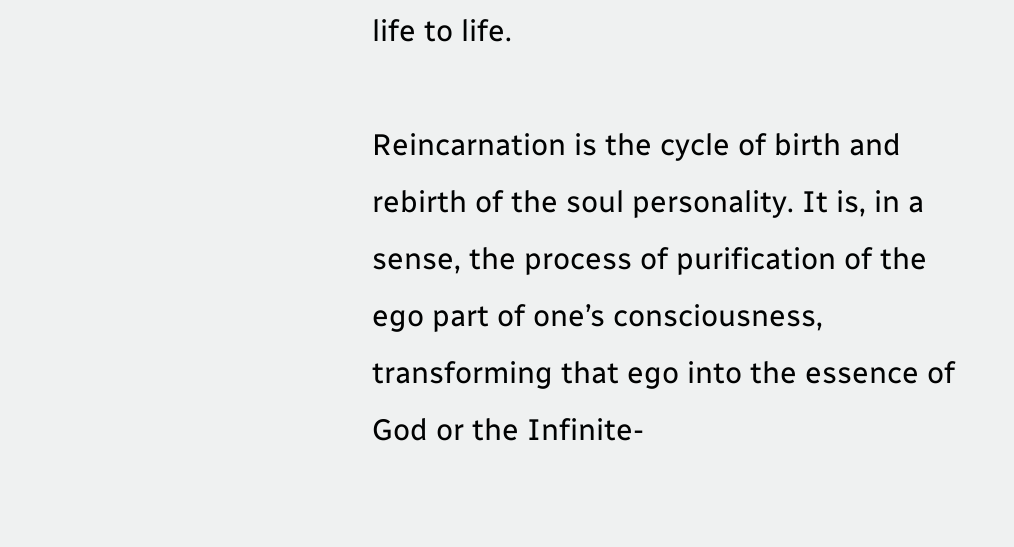life to life.

Reincarnation is the cycle of birth and rebirth of the soul personality. It is, in a sense, the process of purification of the ego part of one’s consciousness, transforming that ego into the essence of God or the Infinite-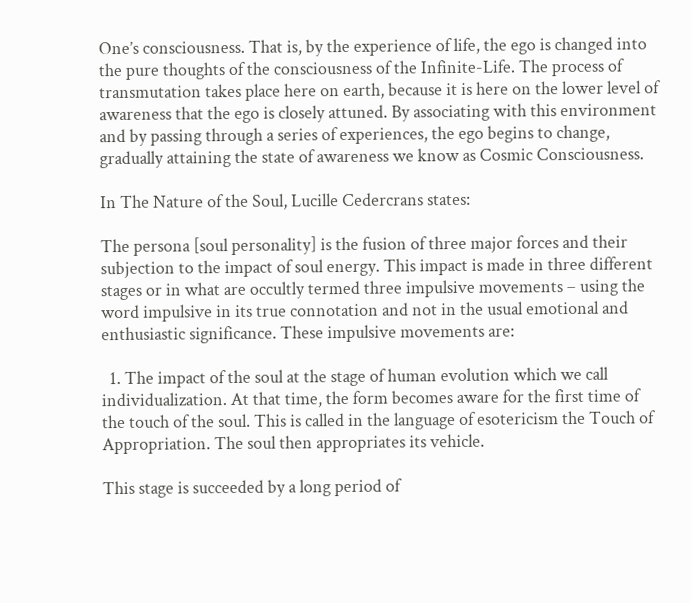One’s consciousness. That is, by the experience of life, the ego is changed into the pure thoughts of the consciousness of the Infinite-Life. The process of transmutation takes place here on earth, because it is here on the lower level of awareness that the ego is closely attuned. By associating with this environment and by passing through a series of experiences, the ego begins to change, gradually attaining the state of awareness we know as Cosmic Consciousness.

In The Nature of the Soul, Lucille Cedercrans states:

The persona [soul personality] is the fusion of three major forces and their subjection to the impact of soul energy. This impact is made in three different stages or in what are occultly termed three impulsive movements – using the word impulsive in its true connotation and not in the usual emotional and enthusiastic significance. These impulsive movements are:

  1. The impact of the soul at the stage of human evolution which we call individualization. At that time, the form becomes aware for the first time of the touch of the soul. This is called in the language of esotericism the Touch of Appropriation. The soul then appropriates its vehicle.

This stage is succeeded by a long period of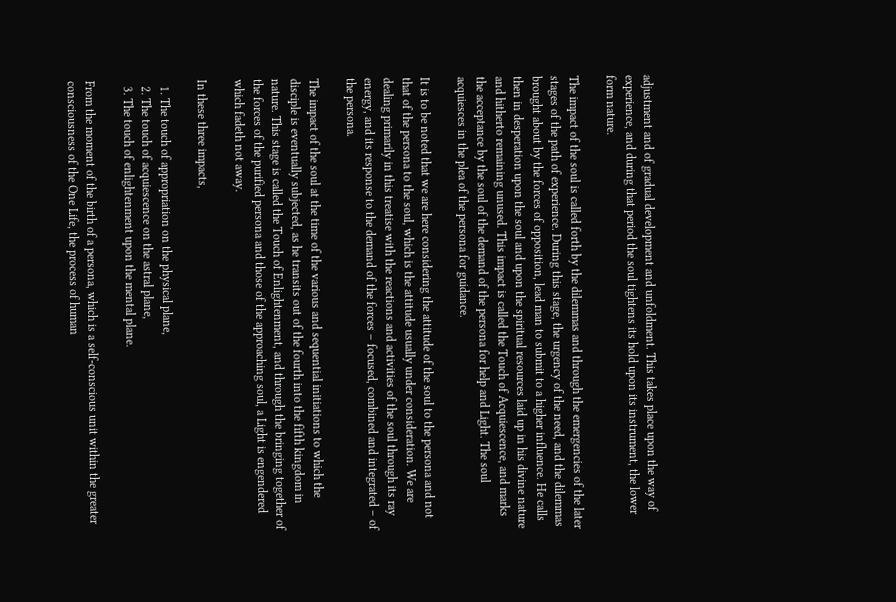adjustment and of gradual development and unfoldment. This takes place upon the way of experience, and during that period the soul tightens its hold upon its instrument, the lower form nature.

The impact of the soul is called forth by the dilemmas and through the emergencies of the later stages of the path of experience. During this stage, the urgency of the need, and the dilemmas brought about by the forces of opposition, lead man to submit to a higher influence. He calls then in desperation upon the soul and upon the spiritual resources laid up in his divine nature and hitherto remaining unused. This impact is called the Touch of Acquiescence, and marks the acceptance by the soul of the demand of the persona for help and Light. The soul acquiesces in the plea of the persona for guidance.

It is to be noted that we are here considering the attitude of the soul to the persona and not that of the persona to the soul, which is the attitude usually under consideration. We are dealing primarily in this treatise with the reactions and activities of the soul through its ray energy, and its response to the demand of the forces – focused, combined and integrated – of the persona.

The impact of the soul at the time of the various and sequential initiations to which the disciple is eventually subjected, as he transits out of the fourth into the fifth kingdom in nature. This stage is called the Touch of Enlightenment, and through the bringing together of the forces of the purified persona and those of the approaching soul, a Light is engendered which fadeth not away.

In these three impacts,

  1. The touch of appropriation on the physical plane,
  2. The touch of acquiescence on the astral plane,
  3. The touch of enlightenment upon the mental plane.

From the moment of the birth of a persona, which is a self-conscious unit within the greater consciousness of the One Life, the process of human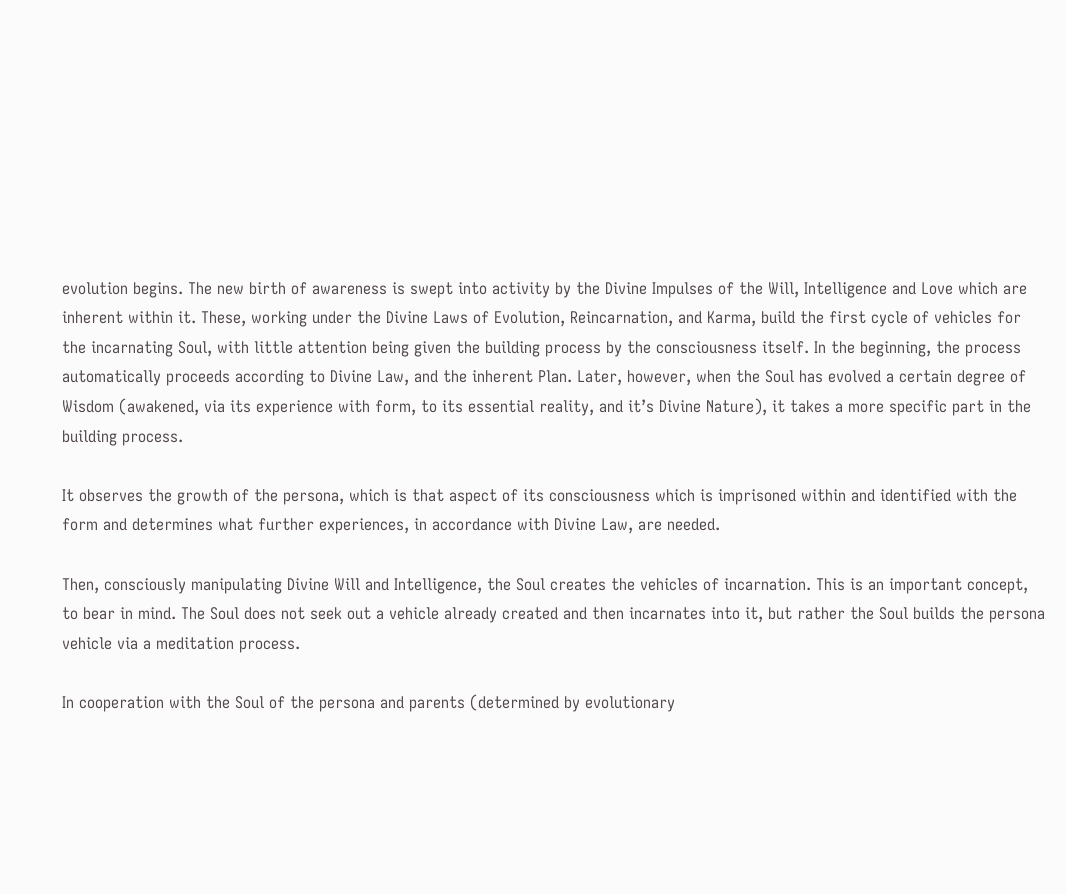evolution begins. The new birth of awareness is swept into activity by the Divine Impulses of the Will, Intelligence and Love which are inherent within it. These, working under the Divine Laws of Evolution, Reincarnation, and Karma, build the first cycle of vehicles for the incarnating Soul, with little attention being given the building process by the consciousness itself. In the beginning, the process automatically proceeds according to Divine Law, and the inherent Plan. Later, however, when the Soul has evolved a certain degree of Wisdom (awakened, via its experience with form, to its essential reality, and it’s Divine Nature), it takes a more specific part in the building process.

It observes the growth of the persona, which is that aspect of its consciousness which is imprisoned within and identified with the form and determines what further experiences, in accordance with Divine Law, are needed.

Then, consciously manipulating Divine Will and Intelligence, the Soul creates the vehicles of incarnation. This is an important concept, to bear in mind. The Soul does not seek out a vehicle already created and then incarnates into it, but rather the Soul builds the persona vehicle via a meditation process.

In cooperation with the Soul of the persona and parents (determined by evolutionary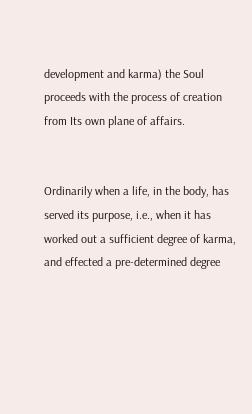development and karma) the Soul proceeds with the process of creation from Its own plane of affairs.


Ordinarily when a life, in the body, has served its purpose, i.e., when it has worked out a sufficient degree of karma, and effected a pre-determined degree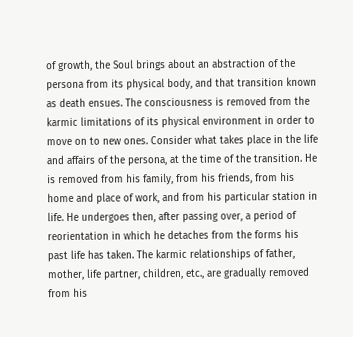of growth, the Soul brings about an abstraction of the persona from its physical body, and that transition known as death ensues. The consciousness is removed from the karmic limitations of its physical environment in order to move on to new ones. Consider what takes place in the life and affairs of the persona, at the time of the transition. He is removed from his family, from his friends, from his home and place of work, and from his particular station in life. He undergoes then, after passing over, a period of reorientation in which he detaches from the forms his past life has taken. The karmic relationships of father, mother, life partner, children, etc., are gradually removed from his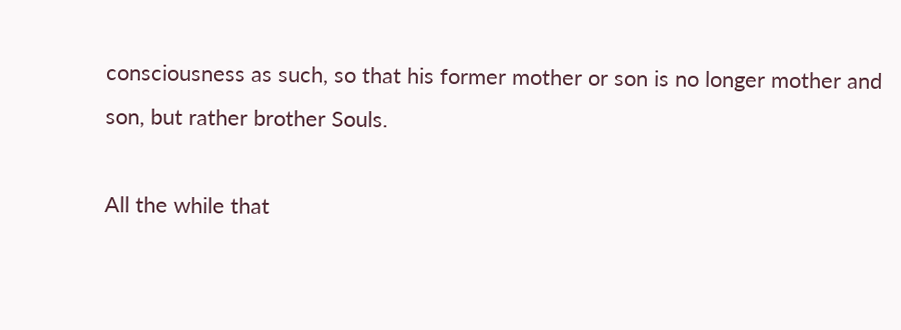consciousness as such, so that his former mother or son is no longer mother and son, but rather brother Souls.

All the while that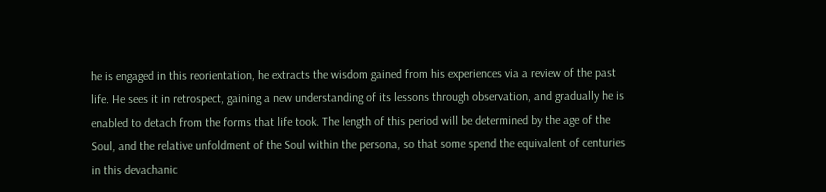he is engaged in this reorientation, he extracts the wisdom gained from his experiences via a review of the past life. He sees it in retrospect, gaining a new understanding of its lessons through observation, and gradually he is enabled to detach from the forms that life took. The length of this period will be determined by the age of the Soul, and the relative unfoldment of the Soul within the persona, so that some spend the equivalent of centuries in this devachanic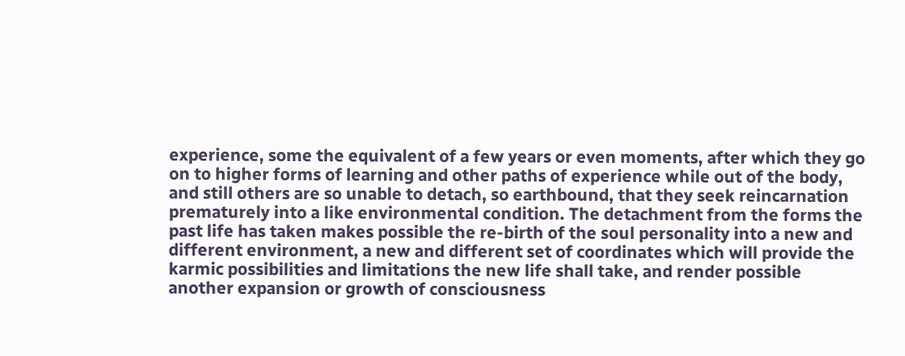experience, some the equivalent of a few years or even moments, after which they go on to higher forms of learning and other paths of experience while out of the body, and still others are so unable to detach, so earthbound, that they seek reincarnation prematurely into a like environmental condition. The detachment from the forms the past life has taken makes possible the re-birth of the soul personality into a new and different environment, a new and different set of coordinates which will provide the karmic possibilities and limitations the new life shall take, and render possible another expansion or growth of consciousness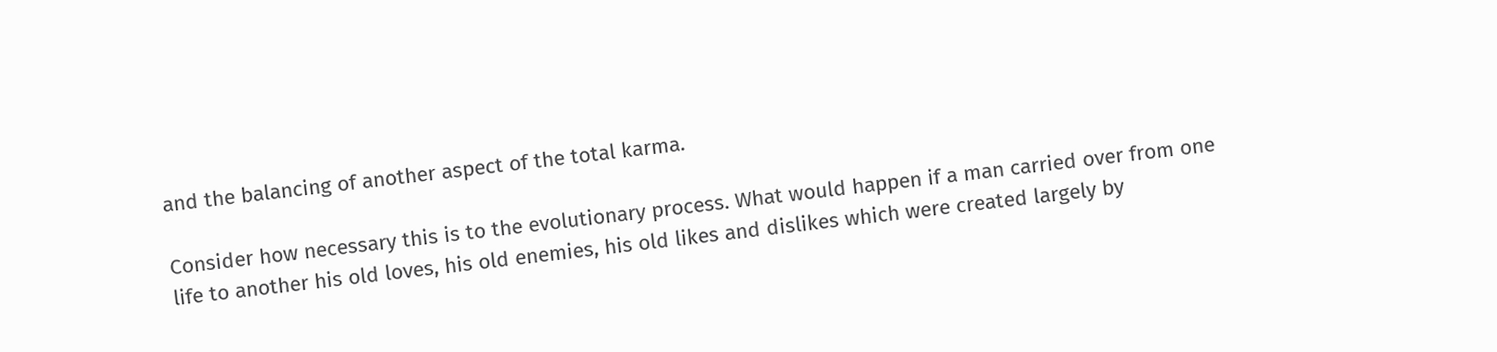and the balancing of another aspect of the total karma.

Consider how necessary this is to the evolutionary process. What would happen if a man carried over from one life to another his old loves, his old enemies, his old likes and dislikes which were created largely by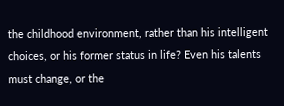the childhood environment, rather than his intelligent choices, or his former status in life? Even his talents must change, or the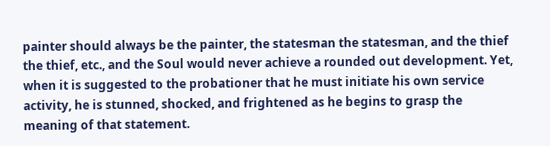painter should always be the painter, the statesman the statesman, and the thief the thief, etc., and the Soul would never achieve a rounded out development. Yet, when it is suggested to the probationer that he must initiate his own service activity, he is stunned, shocked, and frightened as he begins to grasp the meaning of that statement.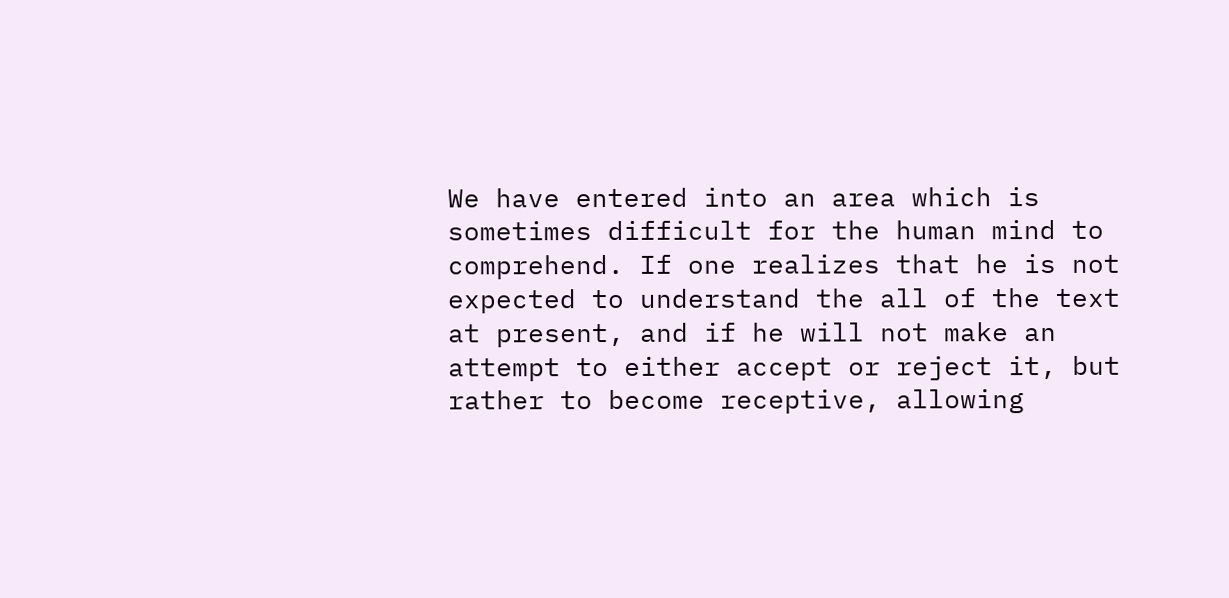We have entered into an area which is sometimes difficult for the human mind to comprehend. If one realizes that he is not expected to understand the all of the text at present, and if he will not make an attempt to either accept or reject it, but rather to become receptive, allowing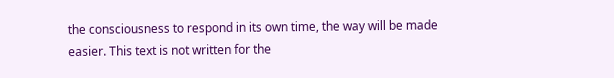the consciousness to respond in its own time, the way will be made easier. This text is not written for the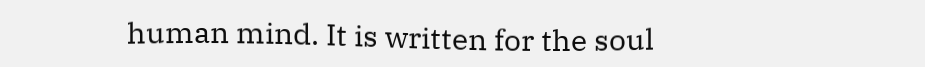human mind. It is written for the soul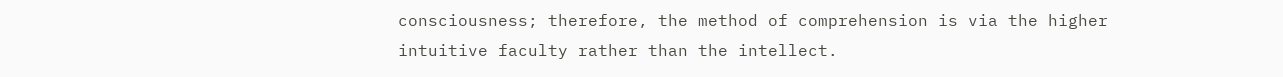consciousness; therefore, the method of comprehension is via the higher intuitive faculty rather than the intellect.